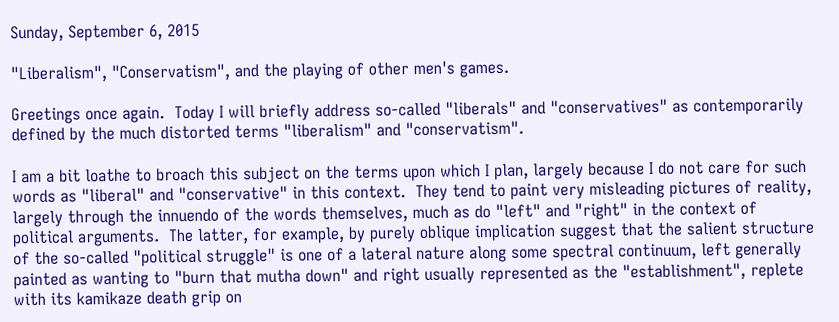Sunday, September 6, 2015

"Liberalism", "Conservatism", and the playing of other men's games.

Greetings once again.  Today I will briefly address so-called "liberals" and "conservatives" as contemporarily defined by the much distorted terms "liberalism" and "conservatism".

I am a bit loathe to broach this subject on the terms upon which I plan, largely because I do not care for such words as "liberal" and "conservative" in this context.  They tend to paint very misleading pictures of reality, largely through the innuendo of the words themselves, much as do "left" and "right" in the context of political arguments.  The latter, for example, by purely oblique implication suggest that the salient structure of the so-called "political struggle" is one of a lateral nature along some spectral continuum, left generally painted as wanting to "burn that mutha down" and right usually represented as the "establishment", replete with its kamikaze death grip on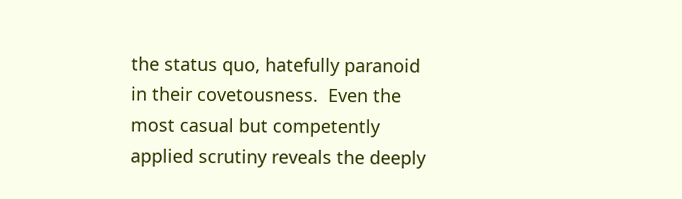the status quo, hatefully paranoid in their covetousness.  Even the most casual but competently applied scrutiny reveals the deeply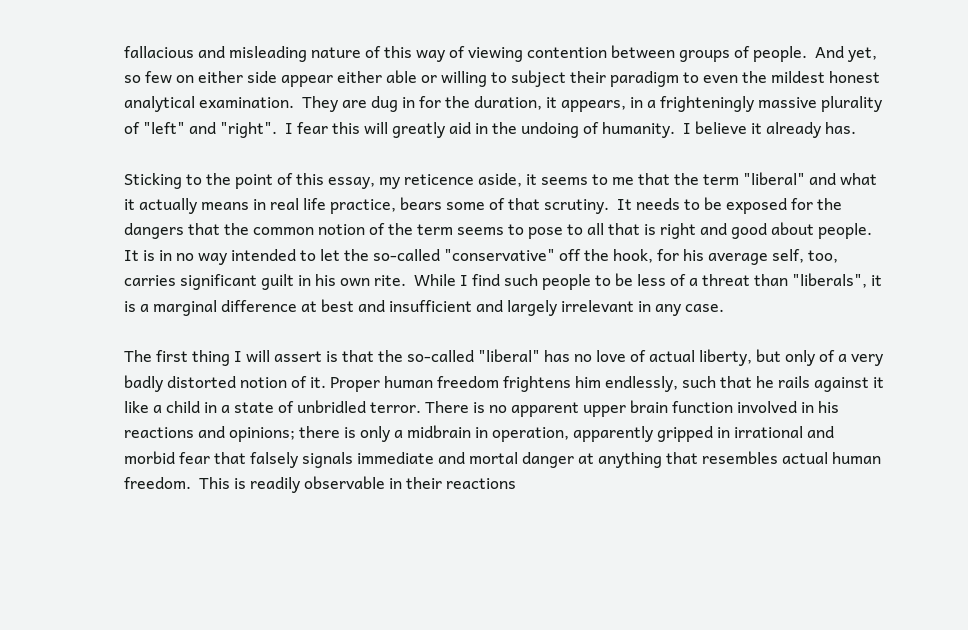fallacious and misleading nature of this way of viewing contention between groups of people.  And yet, so few on either side appear either able or willing to subject their paradigm to even the mildest honest analytical examination.  They are dug in for the duration, it appears, in a frighteningly massive plurality of "left" and "right".  I fear this will greatly aid in the undoing of humanity.  I believe it already has.

Sticking to the point of this essay, my reticence aside, it seems to me that the term "liberal" and what it actually means in real life practice, bears some of that scrutiny.  It needs to be exposed for the dangers that the common notion of the term seems to pose to all that is right and good about people.  It is in no way intended to let the so-called "conservative" off the hook, for his average self, too, carries significant guilt in his own rite.  While I find such people to be less of a threat than "liberals", it is a marginal difference at best and insufficient and largely irrelevant in any case.

The first thing I will assert is that the so-called "liberal" has no love of actual liberty, but only of a very badly distorted notion of it. Proper human freedom frightens him endlessly, such that he rails against it like a child in a state of unbridled terror. There is no apparent upper brain function involved in his reactions and opinions; there is only a midbrain in operation, apparently gripped in irrational and morbid fear that falsely signals immediate and mortal danger at anything that resembles actual human freedom.  This is readily observable in their reactions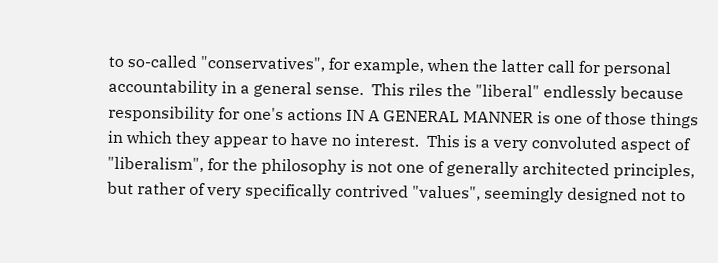to so-called "conservatives", for example, when the latter call for personal accountability in a general sense.  This riles the "liberal" endlessly because responsibility for one's actions IN A GENERAL MANNER is one of those things in which they appear to have no interest.  This is a very convoluted aspect of "liberalism", for the philosophy is not one of generally architected principles, but rather of very specifically contrived "values", seemingly designed not to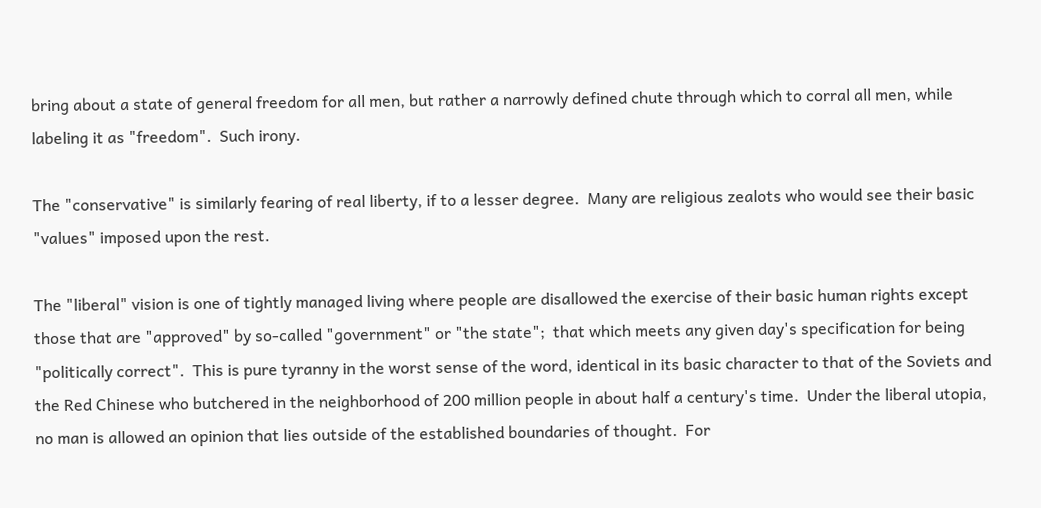bring about a state of general freedom for all men, but rather a narrowly defined chute through which to corral all men, while labeling it as "freedom".  Such irony.

The "conservative" is similarly fearing of real liberty, if to a lesser degree.  Many are religious zealots who would see their basic "values" imposed upon the rest.

The "liberal" vision is one of tightly managed living where people are disallowed the exercise of their basic human rights except those that are "approved" by so-called "government" or "the state";  that which meets any given day's specification for being "politically correct".  This is pure tyranny in the worst sense of the word, identical in its basic character to that of the Soviets and the Red Chinese who butchered in the neighborhood of 200 million people in about half a century's time.  Under the liberal utopia, no man is allowed an opinion that lies outside of the established boundaries of thought.  For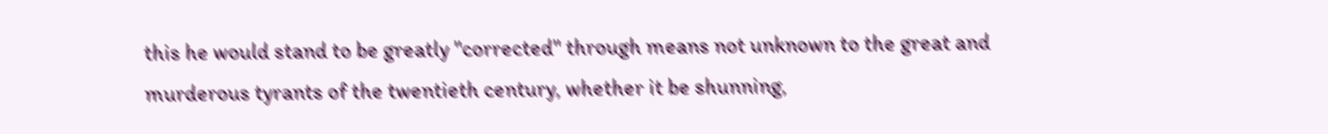this he would stand to be greatly "corrected" through means not unknown to the great and murderous tyrants of the twentieth century, whether it be shunning,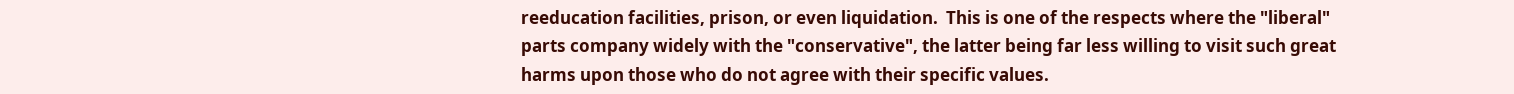reeducation facilities, prison, or even liquidation.  This is one of the respects where the "liberal" parts company widely with the "conservative", the latter being far less willing to visit such great harms upon those who do not agree with their specific values.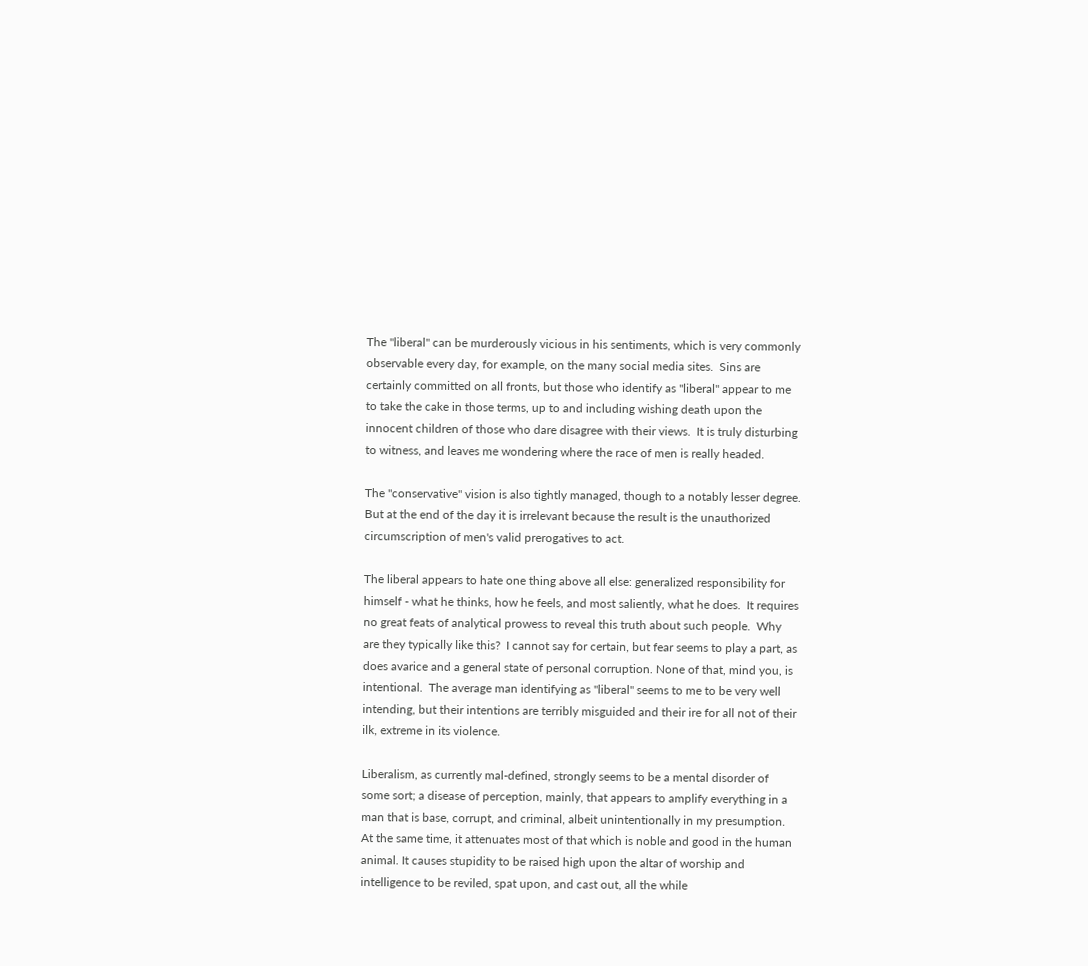The "liberal" can be murderously vicious in his sentiments, which is very commonly observable every day, for example, on the many social media sites.  Sins are certainly committed on all fronts, but those who identify as "liberal" appear to me to take the cake in those terms, up to and including wishing death upon the innocent children of those who dare disagree with their views.  It is truly disturbing to witness, and leaves me wondering where the race of men is really headed.

The "conservative" vision is also tightly managed, though to a notably lesser degree.  But at the end of the day it is irrelevant because the result is the unauthorized circumscription of men's valid prerogatives to act.

The liberal appears to hate one thing above all else: generalized responsibility for himself - what he thinks, how he feels, and most saliently, what he does.  It requires no great feats of analytical prowess to reveal this truth about such people.  Why are they typically like this?  I cannot say for certain, but fear seems to play a part, as does avarice and a general state of personal corruption. None of that, mind you, is intentional.  The average man identifying as "liberal" seems to me to be very well intending, but their intentions are terribly misguided and their ire for all not of their ilk, extreme in its violence.

Liberalism, as currently mal-defined, strongly seems to be a mental disorder of some sort; a disease of perception, mainly, that appears to amplify everything in a man that is base, corrupt, and criminal, albeit unintentionally in my presumption. At the same time, it attenuates most of that which is noble and good in the human animal. It causes stupidity to be raised high upon the altar of worship and intelligence to be reviled, spat upon, and cast out, all the while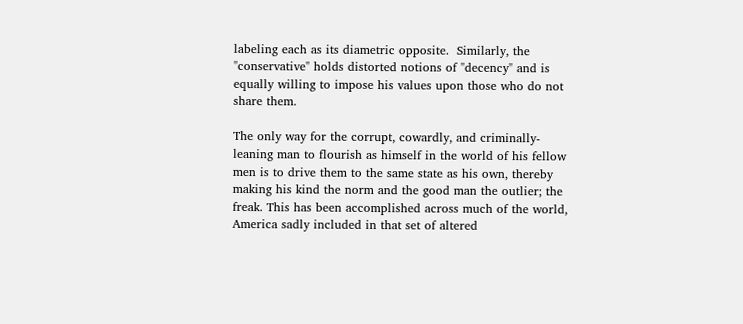labeling each as its diametric opposite.  Similarly, the "conservative" holds distorted notions of "decency" and is equally willing to impose his values upon those who do not share them.

The only way for the corrupt, cowardly, and criminally-leaning man to flourish as himself in the world of his fellow men is to drive them to the same state as his own, thereby making his kind the norm and the good man the outlier; the freak. This has been accomplished across much of the world, America sadly included in that set of altered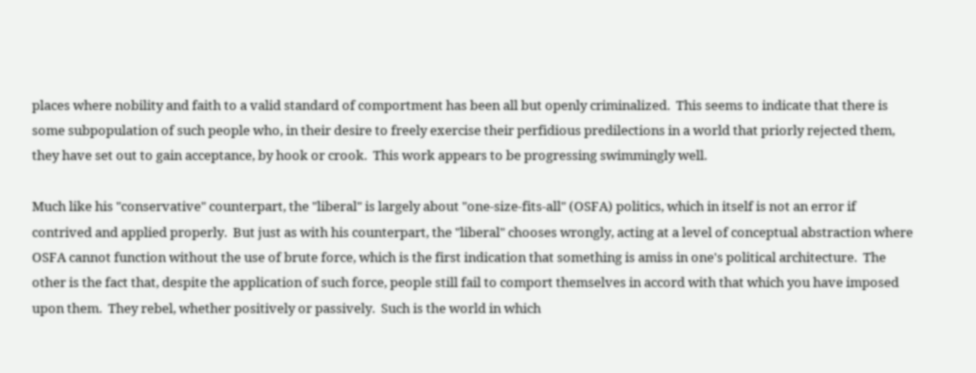places where nobility and faith to a valid standard of comportment has been all but openly criminalized.  This seems to indicate that there is some subpopulation of such people who, in their desire to freely exercise their perfidious predilections in a world that priorly rejected them, they have set out to gain acceptance, by hook or crook.  This work appears to be progressing swimmingly well.

Much like his "conservative" counterpart, the "liberal" is largely about "one-size-fits-all" (OSFA) politics, which in itself is not an error if contrived and applied properly.  But just as with his counterpart, the "liberal" chooses wrongly, acting at a level of conceptual abstraction where OSFA cannot function without the use of brute force, which is the first indication that something is amiss in one's political architecture.  The other is the fact that, despite the application of such force, people still fail to comport themselves in accord with that which you have imposed upon them.  They rebel, whether positively or passively.  Such is the world in which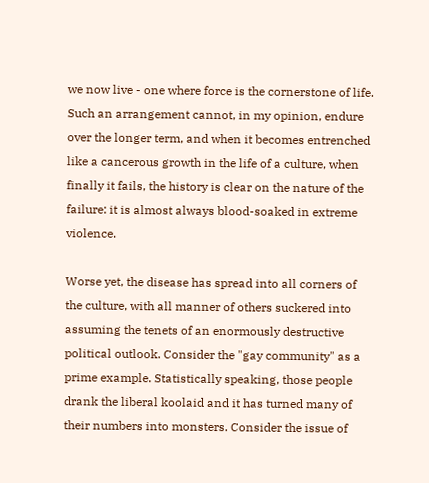we now live - one where force is the cornerstone of life.  Such an arrangement cannot, in my opinion, endure over the longer term, and when it becomes entrenched like a cancerous growth in the life of a culture, when finally it fails, the history is clear on the nature of the failure: it is almost always blood-soaked in extreme violence.

Worse yet, the disease has spread into all corners of the culture, with all manner of others suckered into assuming the tenets of an enormously destructive political outlook. Consider the "gay community" as a prime example. Statistically speaking, those people drank the liberal koolaid and it has turned many of their numbers into monsters. Consider the issue of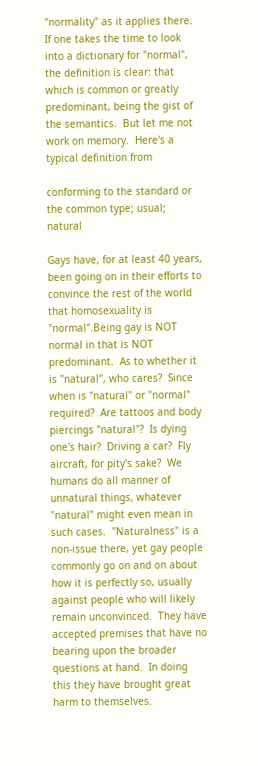"normality" as it applies there. If one takes the time to look into a dictionary for "normal", the definition is clear: that which is common or greatly predominant, being the gist of the semantics.  But let me not work on memory.  Here's a typical definition from

conforming to the standard or the common type; usual; natural

Gays have, for at least 40 years, been going on in their efforts to convince the rest of the world that homosexuality is "normal".Being gay is NOT normal in that is NOT predominant.  As to whether it is "natural", who cares?  Since when is "natural" or "normal" required?  Are tattoos and body piercings "natural"?  Is dying one's hair?  Driving a car?  Fly aircraft, for pity's sake?  We humans do all manner of unnatural things, whatever "natural" might even mean in such cases.  "Naturalness" is a non-issue there, yet gay people commonly go on and on about how it is perfectly so, usually against people who will likely remain unconvinced.  They have accepted premises that have no bearing upon the broader questions at hand.  In doing this they have brought great harm to themselves.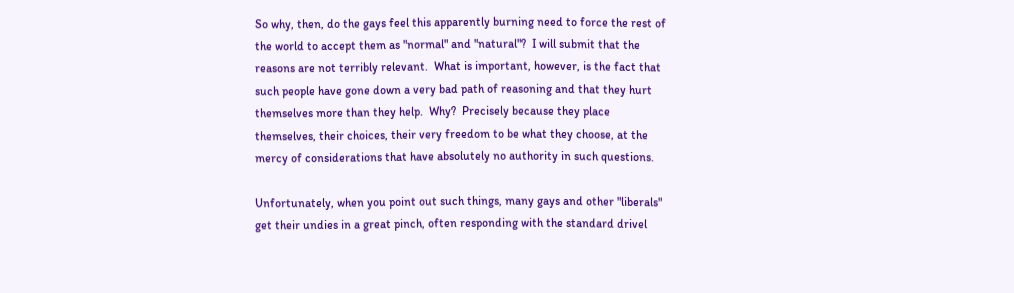So why, then, do the gays feel this apparently burning need to force the rest of the world to accept them as "normal" and "natural"?  I will submit that the reasons are not terribly relevant.  What is important, however, is the fact that such people have gone down a very bad path of reasoning and that they hurt themselves more than they help.  Why?  Precisely because they place themselves, their choices, their very freedom to be what they choose, at the mercy of considerations that have absolutely no authority in such questions.

Unfortunately, when you point out such things, many gays and other "liberals" get their undies in a great pinch, often responding with the standard drivel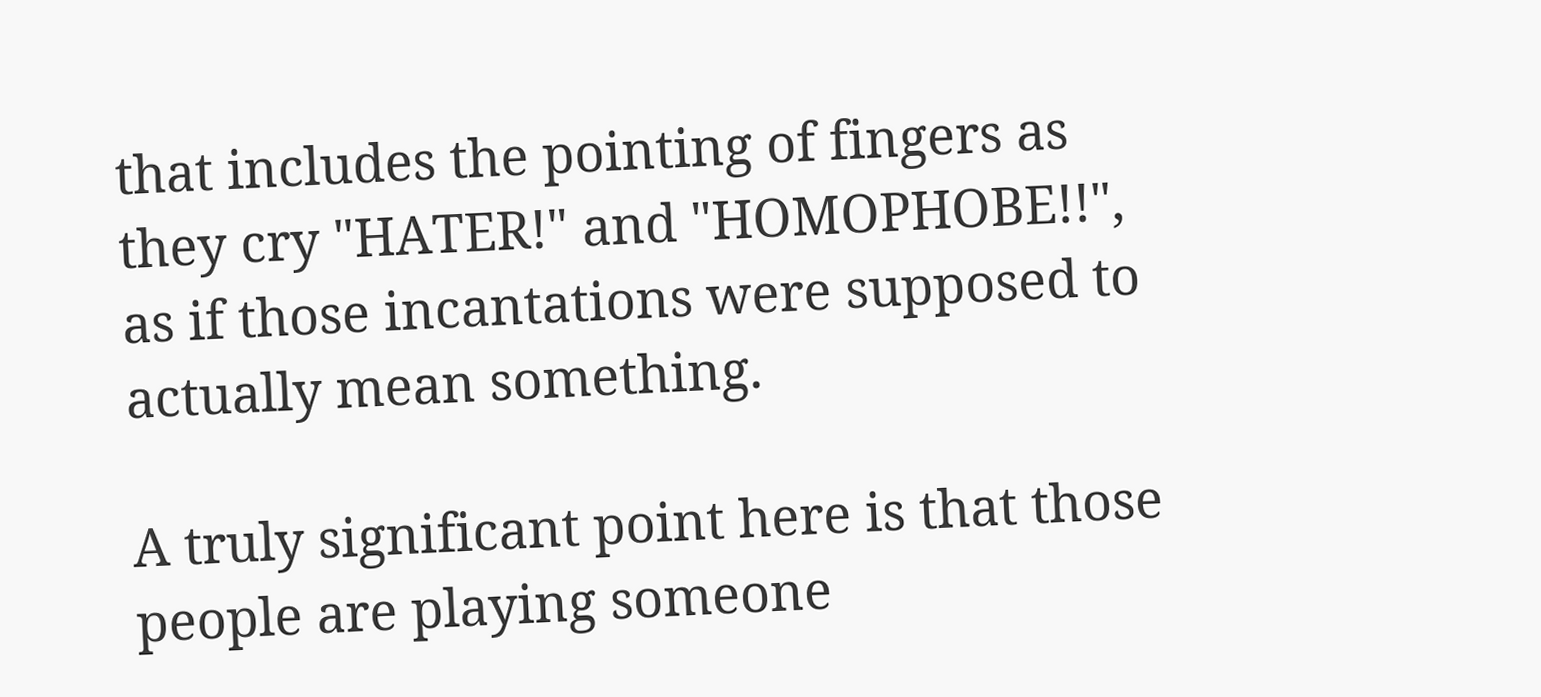that includes the pointing of fingers as they cry "HATER!" and "HOMOPHOBE!!", as if those incantations were supposed to actually mean something.

A truly significant point here is that those people are playing someone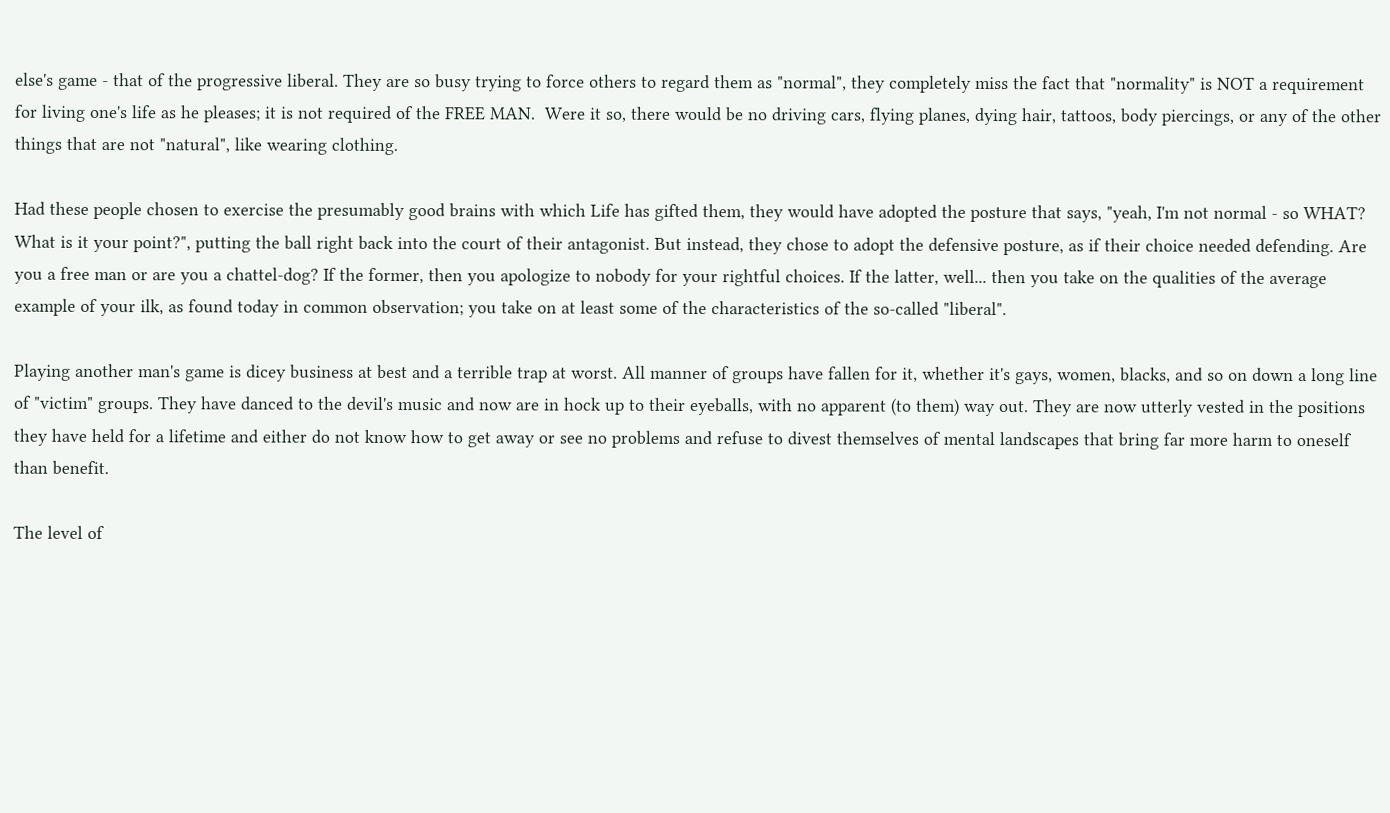else's game - that of the progressive liberal. They are so busy trying to force others to regard them as "normal", they completely miss the fact that "normality" is NOT a requirement for living one's life as he pleases; it is not required of the FREE MAN.  Were it so, there would be no driving cars, flying planes, dying hair, tattoos, body piercings, or any of the other things that are not "natural", like wearing clothing.

Had these people chosen to exercise the presumably good brains with which Life has gifted them, they would have adopted the posture that says, "yeah, I'm not normal - so WHAT? What is it your point?", putting the ball right back into the court of their antagonist. But instead, they chose to adopt the defensive posture, as if their choice needed defending. Are you a free man or are you a chattel-dog? If the former, then you apologize to nobody for your rightful choices. If the latter, well... then you take on the qualities of the average example of your ilk, as found today in common observation; you take on at least some of the characteristics of the so-called "liberal".

Playing another man's game is dicey business at best and a terrible trap at worst. All manner of groups have fallen for it, whether it's gays, women, blacks, and so on down a long line of "victim" groups. They have danced to the devil's music and now are in hock up to their eyeballs, with no apparent (to them) way out. They are now utterly vested in the positions they have held for a lifetime and either do not know how to get away or see no problems and refuse to divest themselves of mental landscapes that bring far more harm to oneself than benefit.

The level of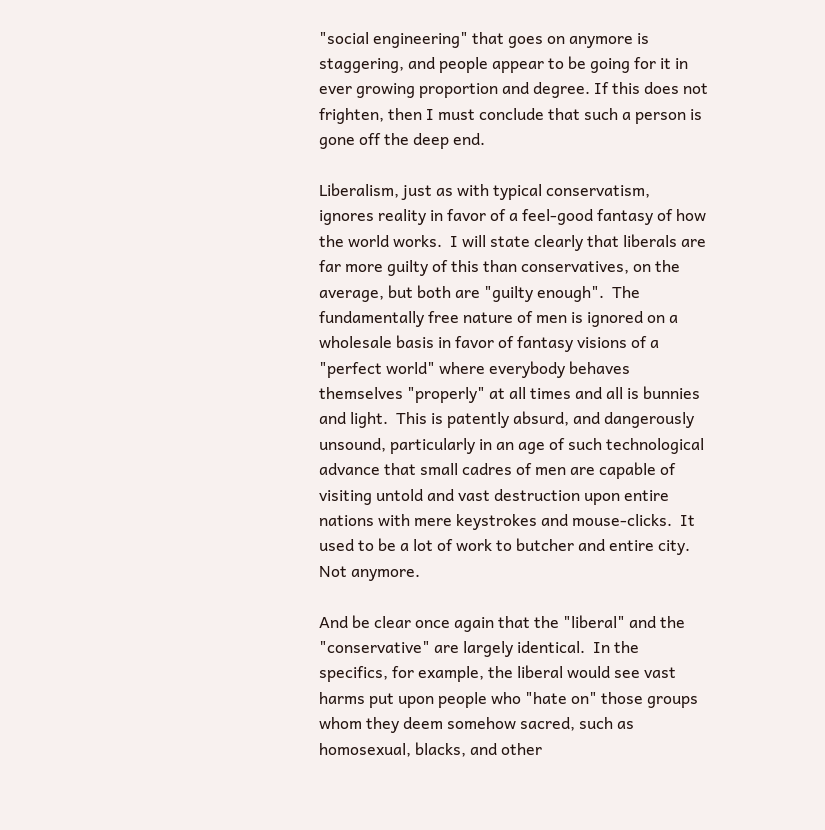"social engineering" that goes on anymore is staggering, and people appear to be going for it in ever growing proportion and degree. If this does not frighten, then I must conclude that such a person is gone off the deep end.

Liberalism, just as with typical conservatism, ignores reality in favor of a feel-good fantasy of how the world works.  I will state clearly that liberals are far more guilty of this than conservatives, on the average, but both are "guilty enough".  The fundamentally free nature of men is ignored on a wholesale basis in favor of fantasy visions of a "perfect world" where everybody behaves themselves "properly" at all times and all is bunnies and light.  This is patently absurd, and dangerously unsound, particularly in an age of such technological advance that small cadres of men are capable of visiting untold and vast destruction upon entire nations with mere keystrokes and mouse-clicks.  It used to be a lot of work to butcher and entire city.  Not anymore.

And be clear once again that the "liberal" and the "conservative" are largely identical.  In the specifics, for example, the liberal would see vast harms put upon people who "hate on" those groups whom they deem somehow sacred, such as homosexual, blacks, and other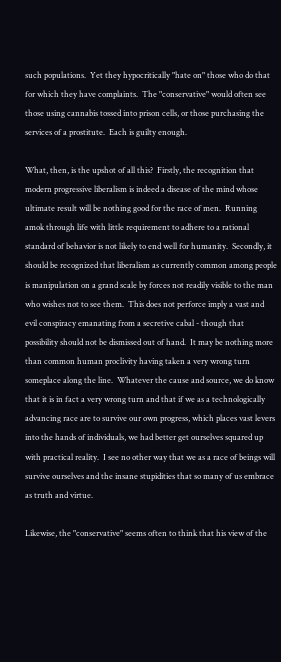such populations.  Yet they hypocritically "hate on" those who do that for which they have complaints.  The "conservative" would often see those using cannabis tossed into prison cells, or those purchasing the services of a prostitute.  Each is guilty enough.

What, then, is the upshot of all this?  Firstly, the recognition that modern progressive liberalism is indeed a disease of the mind whose ultimate result will be nothing good for the race of men.  Running amok through life with little requirement to adhere to a rational standard of behavior is not likely to end well for humanity.  Secondly, it should be recognized that liberalism as currently common among people is manipulation on a grand scale by forces not readily visible to the man who wishes not to see them.  This does not perforce imply a vast and evil conspiracy emanating from a secretive cabal - though that possibility should not be dismissed out of hand.  It may be nothing more than common human proclivity having taken a very wrong turn someplace along the line.  Whatever the cause and source, we do know that it is in fact a very wrong turn and that if we as a technologically advancing race are to survive our own progress, which places vast levers into the hands of individuals, we had better get ourselves squared up with practical reality.  I see no other way that we as a race of beings will survive ourselves and the insane stupidities that so many of us embrace as truth and virtue.

Likewise, the "conservative" seems often to think that his view of the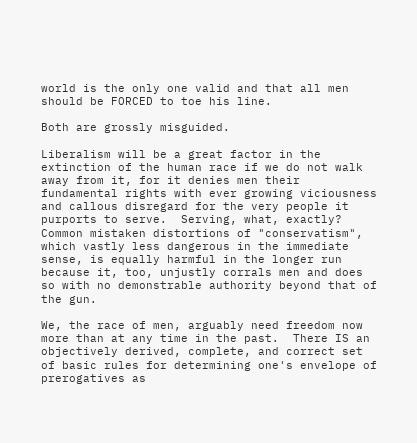world is the only one valid and that all men should be FORCED to toe his line.

Both are grossly misguided.

Liberalism will be a great factor in the extinction of the human race if we do not walk away from it, for it denies men their fundamental rights with ever growing viciousness and callous disregard for the very people it purports to serve.  Serving, what, exactly?  Common mistaken distortions of "conservatism", which vastly less dangerous in the immediate sense, is equally harmful in the longer run because it, too, unjustly corrals men and does so with no demonstrable authority beyond that of the gun.

We, the race of men, arguably need freedom now more than at any time in the past.  There IS an objectively derived, complete, and correct set of basic rules for determining one's envelope of prerogatives as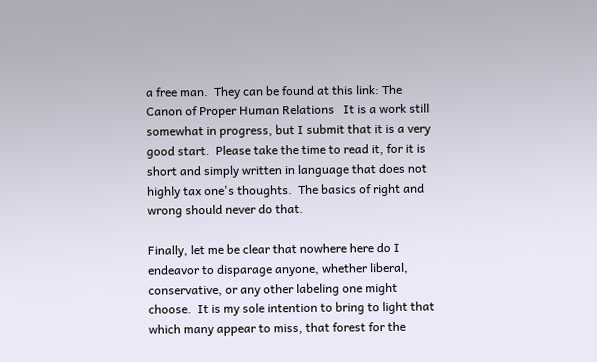a free man.  They can be found at this link: The Canon of Proper Human Relations   It is a work still somewhat in progress, but I submit that it is a very good start.  Please take the time to read it, for it is short and simply written in language that does not highly tax one's thoughts.  The basics of right and wrong should never do that.

Finally, let me be clear that nowhere here do I endeavor to disparage anyone, whether liberal, conservative, or any other labeling one might choose.  It is my sole intention to bring to light that which many appear to miss, that forest for the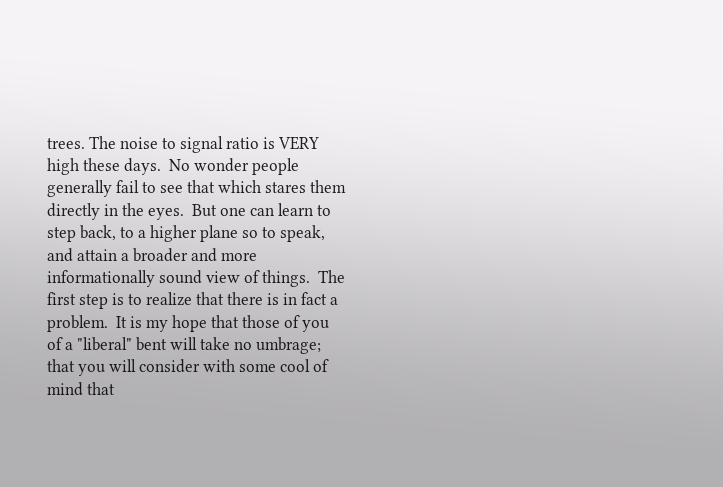trees. The noise to signal ratio is VERY high these days.  No wonder people generally fail to see that which stares them directly in the eyes.  But one can learn to step back, to a higher plane so to speak, and attain a broader and more informationally sound view of things.  The first step is to realize that there is in fact a problem.  It is my hope that those of you of a "liberal" bent will take no umbrage; that you will consider with some cool of mind that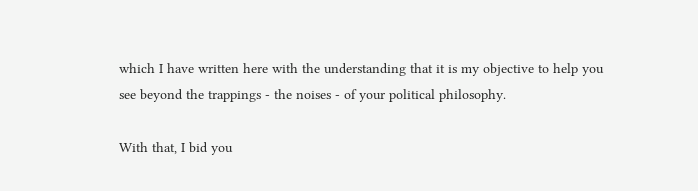which I have written here with the understanding that it is my objective to help you see beyond the trappings - the noises - of your political philosophy.

With that, I bid you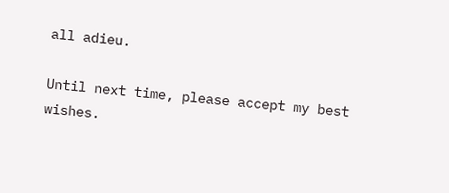all adieu.

Until next time, please accept my best wishes.